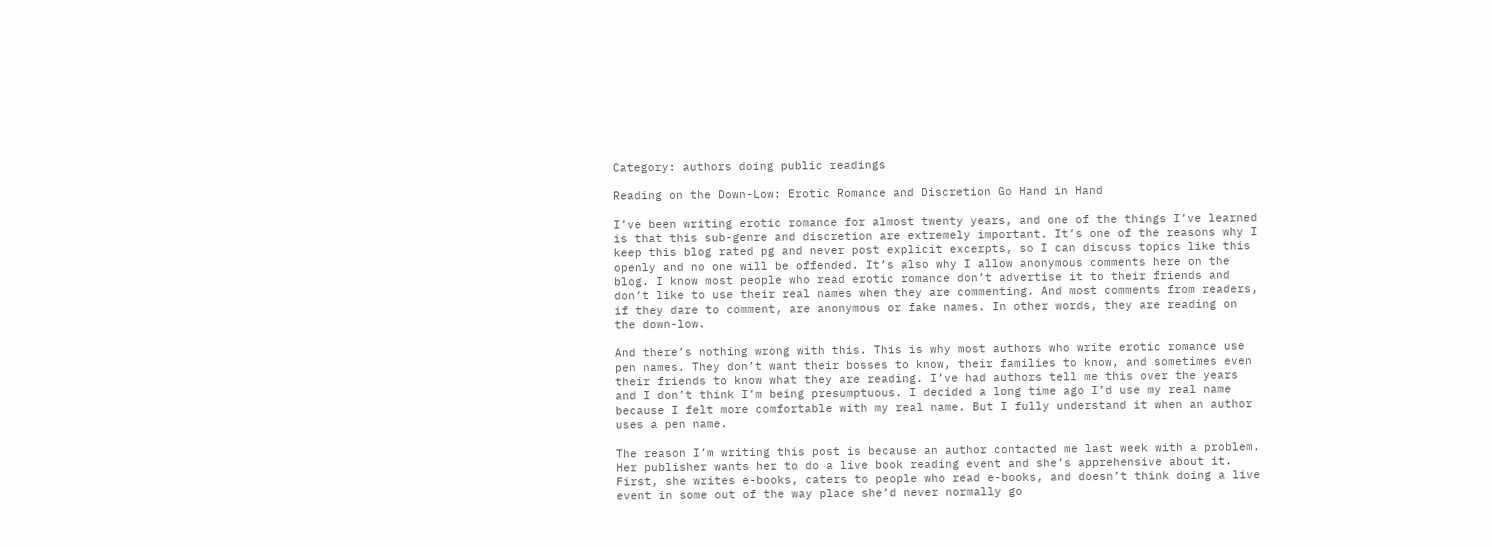Category: authors doing public readings

Reading on the Down-Low: Erotic Romance and Discretion Go Hand in Hand

I’ve been writing erotic romance for almost twenty years, and one of the things I’ve learned is that this sub-genre and discretion are extremely important. It’s one of the reasons why I keep this blog rated pg and never post explicit excerpts, so I can discuss topics like this openly and no one will be offended. It’s also why I allow anonymous comments here on the blog. I know most people who read erotic romance don’t advertise it to their friends and don’t like to use their real names when they are commenting. And most comments from readers, if they dare to comment, are anonymous or fake names. In other words, they are reading on the down-low.

And there’s nothing wrong with this. This is why most authors who write erotic romance use pen names. They don’t want their bosses to know, their families to know, and sometimes even their friends to know what they are reading. I’ve had authors tell me this over the years and I don’t think I’m being presumptuous. I decided a long time ago I’d use my real name because I felt more comfortable with my real name. But I fully understand it when an author uses a pen name.

The reason I’m writing this post is because an author contacted me last week with a problem. Her publisher wants her to do a live book reading event and she’s apprehensive about it. First, she writes e-books, caters to people who read e-books, and doesn’t think doing a live event in some out of the way place she’d never normally go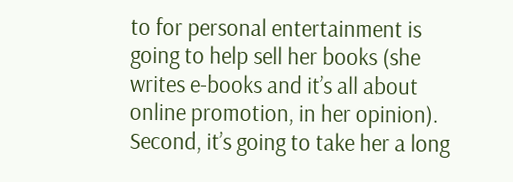to for personal entertainment is going to help sell her books (she writes e-books and it’s all about online promotion, in her opinion). Second, it’s going to take her a long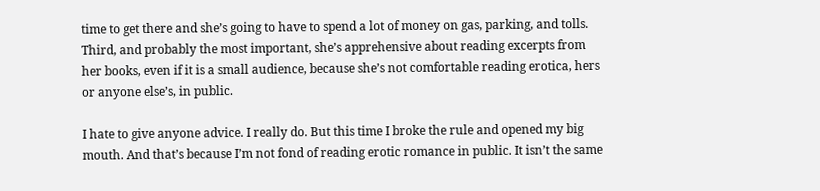time to get there and she’s going to have to spend a lot of money on gas, parking, and tolls. Third, and probably the most important, she’s apprehensive about reading excerpts from her books, even if it is a small audience, because she’s not comfortable reading erotica, hers or anyone else’s, in public.

I hate to give anyone advice. I really do. But this time I broke the rule and opened my big mouth. And that’s because I’m not fond of reading erotic romance in public. It isn’t the same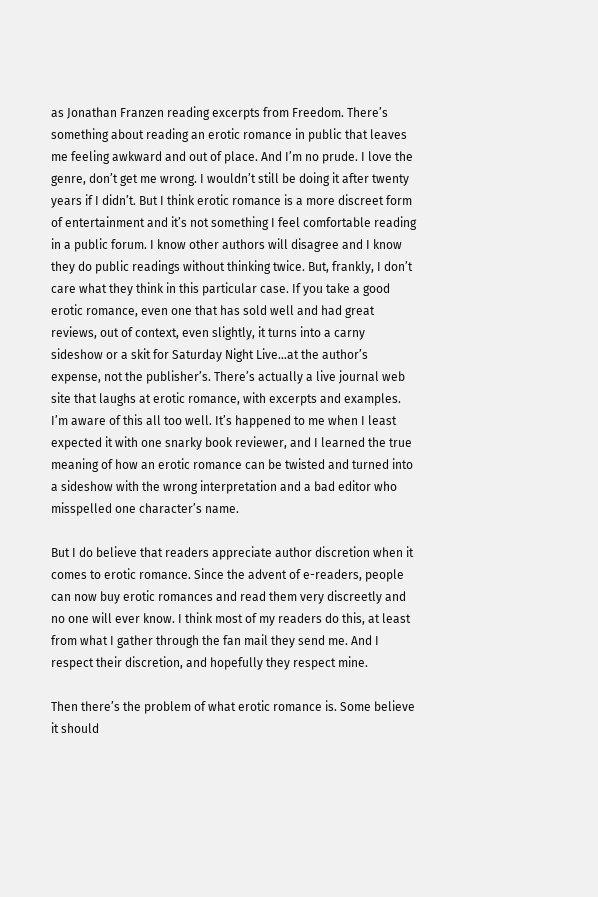as Jonathan Franzen reading excerpts from Freedom. There’s something about reading an erotic romance in public that leaves me feeling awkward and out of place. And I’m no prude. I love the genre, don’t get me wrong. I wouldn’t still be doing it after twenty years if I didn’t. But I think erotic romance is a more discreet form of entertainment and it’s not something I feel comfortable reading in a public forum. I know other authors will disagree and I know they do public readings without thinking twice. But, frankly, I don’t care what they think in this particular case. If you take a good erotic romance, even one that has sold well and had great reviews, out of context, even slightly, it turns into a carny sideshow or a skit for Saturday Night Live…at the author’s expense, not the publisher’s. There’s actually a live journal web site that laughs at erotic romance, with excerpts and examples. I’m aware of this all too well. It’s happened to me when I least expected it with one snarky book reviewer, and I learned the true meaning of how an erotic romance can be twisted and turned into a sideshow with the wrong interpretation and a bad editor who misspelled one character’s name.

But I do believe that readers appreciate author discretion when it comes to erotic romance. Since the advent of e-readers, people can now buy erotic romances and read them very discreetly and no one will ever know. I think most of my readers do this, at least from what I gather through the fan mail they send me. And I respect their discretion, and hopefully they respect mine.

Then there’s the problem of what erotic romance is. Some believe it should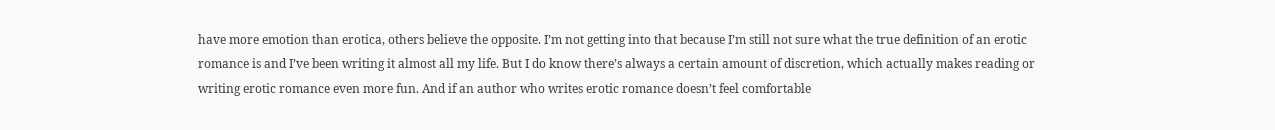have more emotion than erotica, others believe the opposite. I’m not getting into that because I’m still not sure what the true definition of an erotic romance is and I’ve been writing it almost all my life. But I do know there’s always a certain amount of discretion, which actually makes reading or writing erotic romance even more fun. And if an author who writes erotic romance doesn’t feel comfortable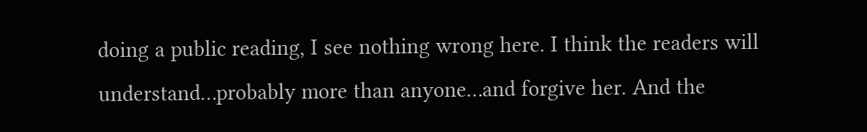doing a public reading, I see nothing wrong here. I think the readers will understand…probably more than anyone…and forgive her. And the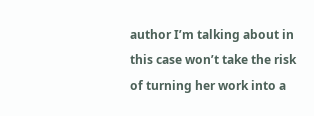author I’m talking about in this case won’t take the risk of turning her work into a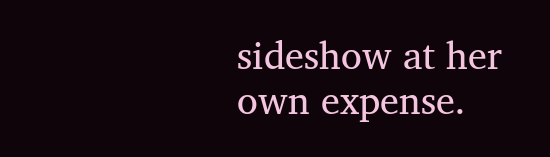sideshow at her own expense.